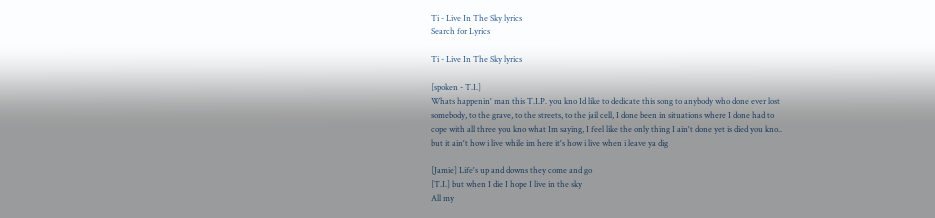Ti - Live In The Sky lyrics
Search for Lyrics

Ti - Live In The Sky lyrics

[spoken - T.I.]
Whats happenin' man this T.I.P. you kno Id like to dedicate this song to anybody who done ever lost
somebody, to the grave, to the streets, to the jail cell, I done been in situations where I done had to
cope with all three you kno what Im saying, I feel like the only thing I ain't done yet is died you kno..
but it ain't how i live while im here it's how i live when i leave ya dig

[Jamie] Life's up and downs they come and go
[T.I.] but when I die I hope I live in the sky
All my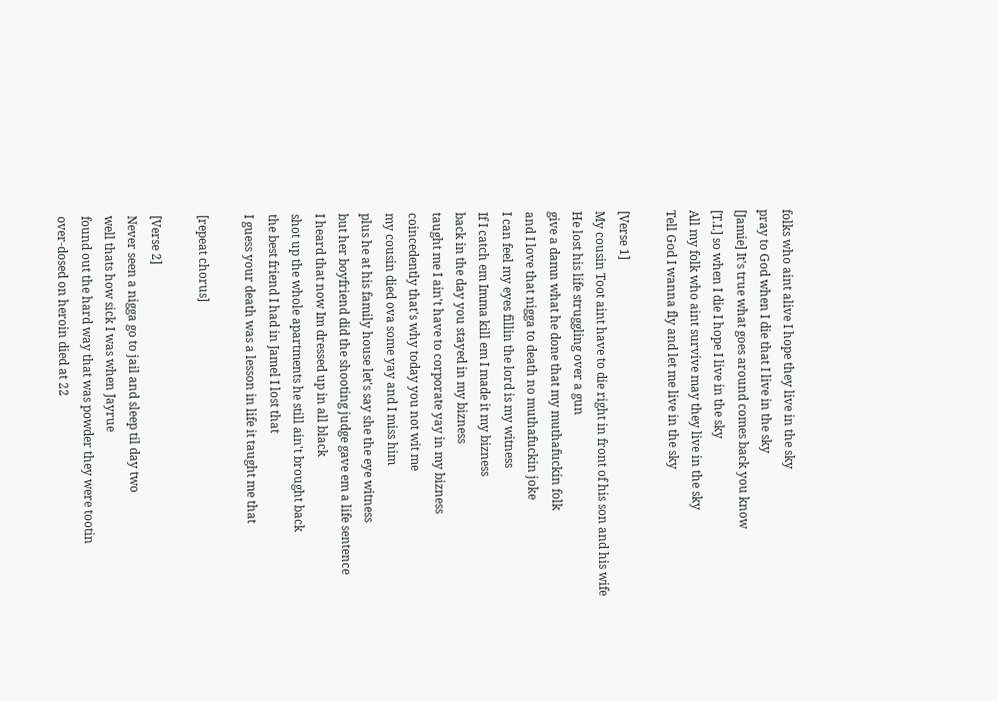folks who aint alive I hope they live in the sky
pray to God when I die that I live in the sky
[Jamie] It's true what goes around comes back you know
[T.I.] so when I die I hope I live in the sky
All my folk who aint survive may they live in the sky
Tell God I wanna fly and let me live in the sky

[Verse 1]
My cousin Toot aint have to die right in front of his son and his wife
He lost his life struggling over a gun
give a damn what he done that my muthafuckin folk
and I love that nigga to death no muthafuckin joke
I can feel my eyes fillin the lord is my witness
If I catch em Imma kill em I made it my bizness
back in the day you stayed in my bizness
taught me I ain't have to corporate yay in my bizness
coincedently that's why today you not wit me
my cousin died ova some yay and I miss him
plus he at his family house let's say she the eye witness
but her boyfriend did the shooting judge gave em a life sentence
I heard that now Im dressed up in all black
shot up the whole apartments he still ain't brought back
the best friend I had in Jamel I lost that
I guess your death was a lesson in life it taught me that

[repeat chorus]

[Verse 2]
Never seen a nigga go to jail and sleep til day two
well thats how sick I was when Jayrue
found out the hard way that was powder they were tootin
over-dosed on heroin died at 22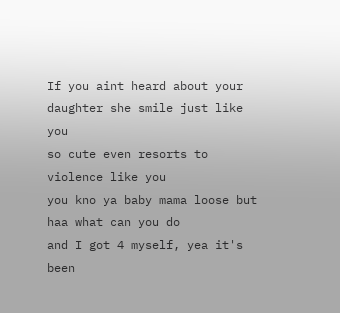If you aint heard about your daughter she smile just like you
so cute even resorts to violence like you
you kno ya baby mama loose but haa what can you do
and I got 4 myself, yea it's been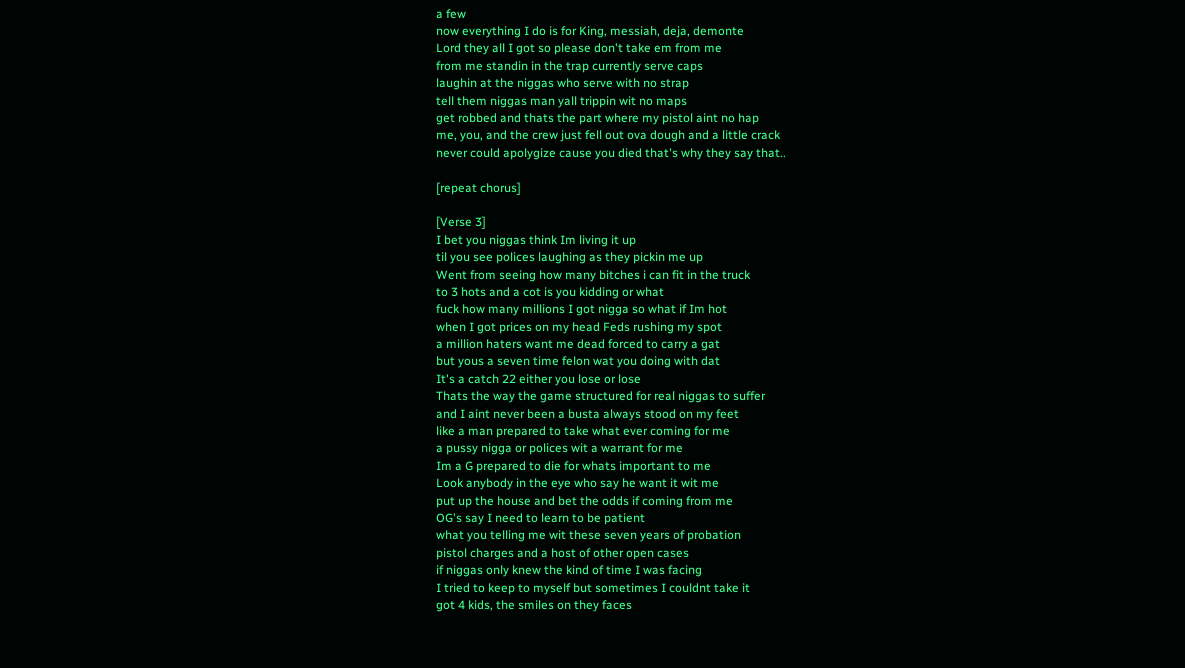a few
now everything I do is for King, messiah, deja, demonte
Lord they all I got so please don't take em from me
from me standin in the trap currently serve caps
laughin at the niggas who serve with no strap
tell them niggas man yall trippin wit no maps
get robbed and thats the part where my pistol aint no hap
me, you, and the crew just fell out ova dough and a little crack
never could apolygize cause you died that's why they say that..

[repeat chorus]

[Verse 3]
I bet you niggas think Im living it up
til you see polices laughing as they pickin me up
Went from seeing how many bitches i can fit in the truck
to 3 hots and a cot is you kidding or what
fuck how many millions I got nigga so what if Im hot
when I got prices on my head Feds rushing my spot
a million haters want me dead forced to carry a gat
but yous a seven time felon wat you doing with dat
It's a catch 22 either you lose or lose
Thats the way the game structured for real niggas to suffer
and I aint never been a busta always stood on my feet
like a man prepared to take what ever coming for me
a pussy nigga or polices wit a warrant for me
Im a G prepared to die for whats important to me
Look anybody in the eye who say he want it wit me
put up the house and bet the odds if coming from me
OG's say I need to learn to be patient
what you telling me wit these seven years of probation
pistol charges and a host of other open cases
if niggas only knew the kind of time I was facing
I tried to keep to myself but sometimes I couldnt take it
got 4 kids, the smiles on they faces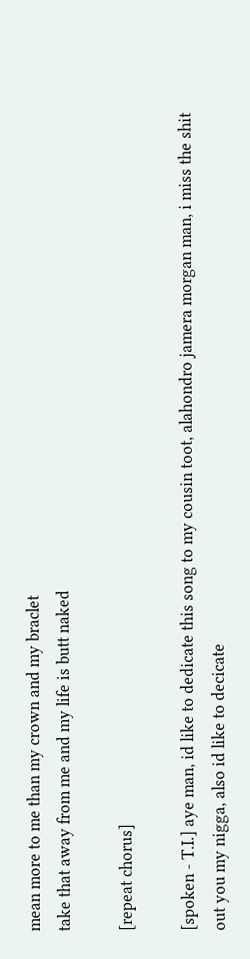mean more to me than my crown and my braclet
take that away from me and my life is butt naked

[repeat chorus]

[spoken - T.I.] aye man, id like to dedicate this song to my cousin toot, alahondro jamera morgan man, i miss the shit out you my nigga, also id like to decicate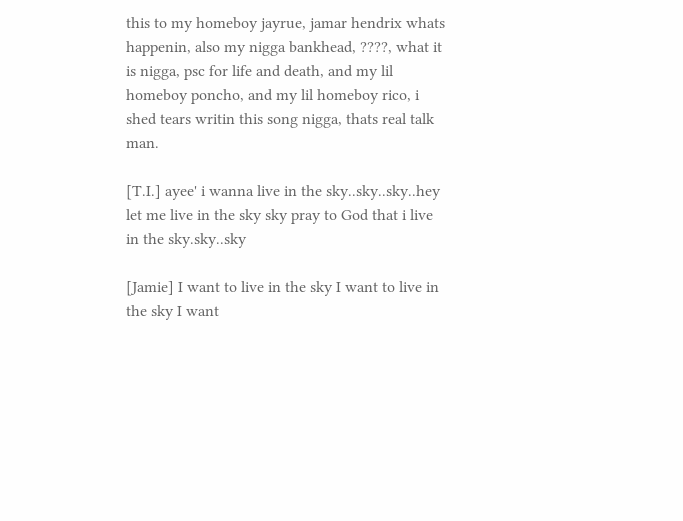this to my homeboy jayrue, jamar hendrix whats happenin, also my nigga bankhead, ????, what it is nigga, psc for life and death, and my lil homeboy poncho, and my lil homeboy rico, i shed tears writin this song nigga, thats real talk man.

[T.I.] ayee' i wanna live in the sky..sky..sky..hey let me live in the sky sky pray to God that i live in the sky.sky..sky

[Jamie] I want to live in the sky I want to live in the sky I want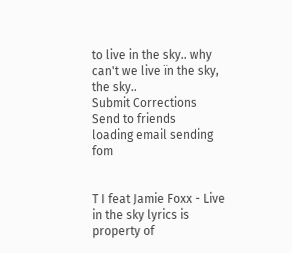to live in the sky.. why can't we live ïn the sky, the sky..
Submit Corrections    Send to friends
loading email sending fom


T I feat Jamie Foxx - Live in the sky lyrics is property of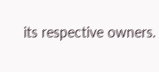its respective owners.